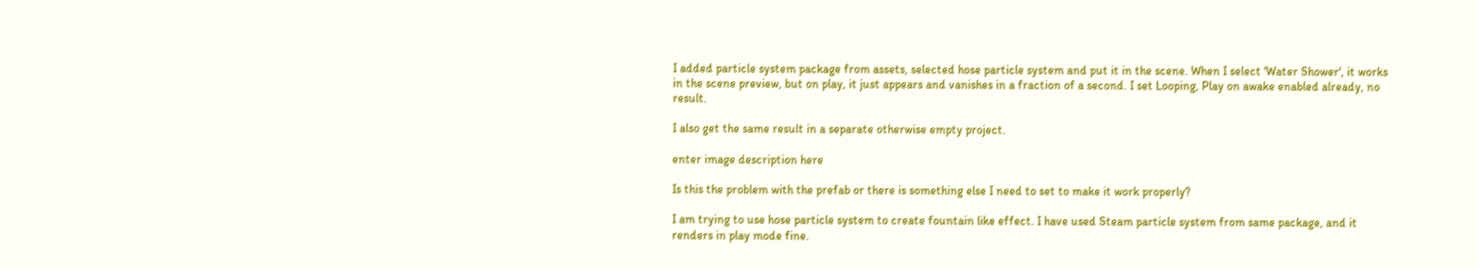I added particle system package from assets, selected hose particle system and put it in the scene. When I select 'Water Shower', it works in the scene preview, but on play, it just appears and vanishes in a fraction of a second. I set Looping, Play on awake enabled already, no result.

I also get the same result in a separate otherwise empty project.

enter image description here

Is this the problem with the prefab or there is something else I need to set to make it work properly?

I am trying to use hose particle system to create fountain like effect. I have used Steam particle system from same package, and it renders in play mode fine.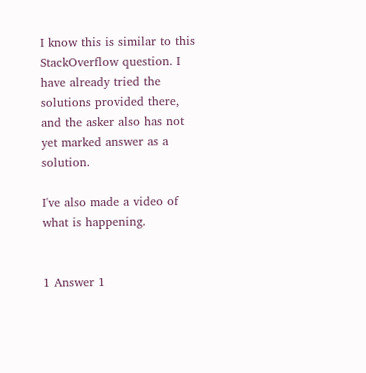I know this is similar to this StackOverflow question. I have already tried the solutions provided there, and the asker also has not yet marked answer as a solution.

I've also made a video of what is happening.


1 Answer 1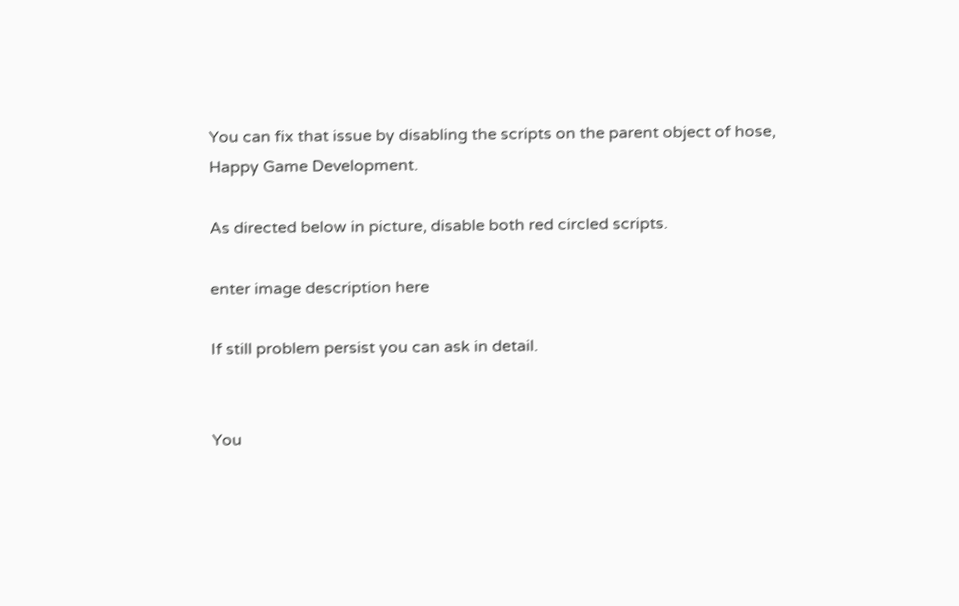You can fix that issue by disabling the scripts on the parent object of hose, Happy Game Development.

As directed below in picture, disable both red circled scripts.

enter image description here

If still problem persist you can ask in detail.


You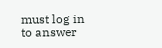must log in to answer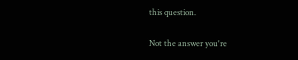this question.

Not the answer you're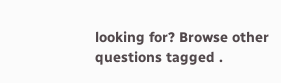looking for? Browse other questions tagged .